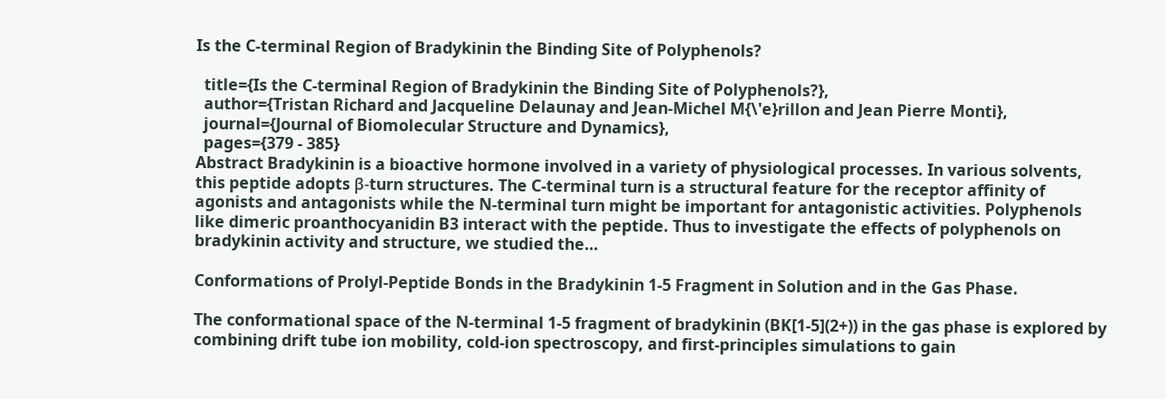Is the C-terminal Region of Bradykinin the Binding Site of Polyphenols?

  title={Is the C-terminal Region of Bradykinin the Binding Site of Polyphenols?},
  author={Tristan Richard and Jacqueline Delaunay and Jean-Michel M{\'e}rillon and Jean Pierre Monti},
  journal={Journal of Biomolecular Structure and Dynamics},
  pages={379 - 385}
Abstract Bradykinin is a bioactive hormone involved in a variety of physiological processes. In various solvents, this peptide adopts β-turn structures. The C-terminal turn is a structural feature for the receptor affinity of agonists and antagonists while the N-terminal turn might be important for antagonistic activities. Polyphenols like dimeric proanthocyanidin B3 interact with the peptide. Thus to investigate the effects of polyphenols on bradykinin activity and structure, we studied the…

Conformations of Prolyl-Peptide Bonds in the Bradykinin 1-5 Fragment in Solution and in the Gas Phase.

The conformational space of the N-terminal 1-5 fragment of bradykinin (BK[1-5](2+)) in the gas phase is explored by combining drift tube ion mobility, cold-ion spectroscopy, and first-principles simulations to gain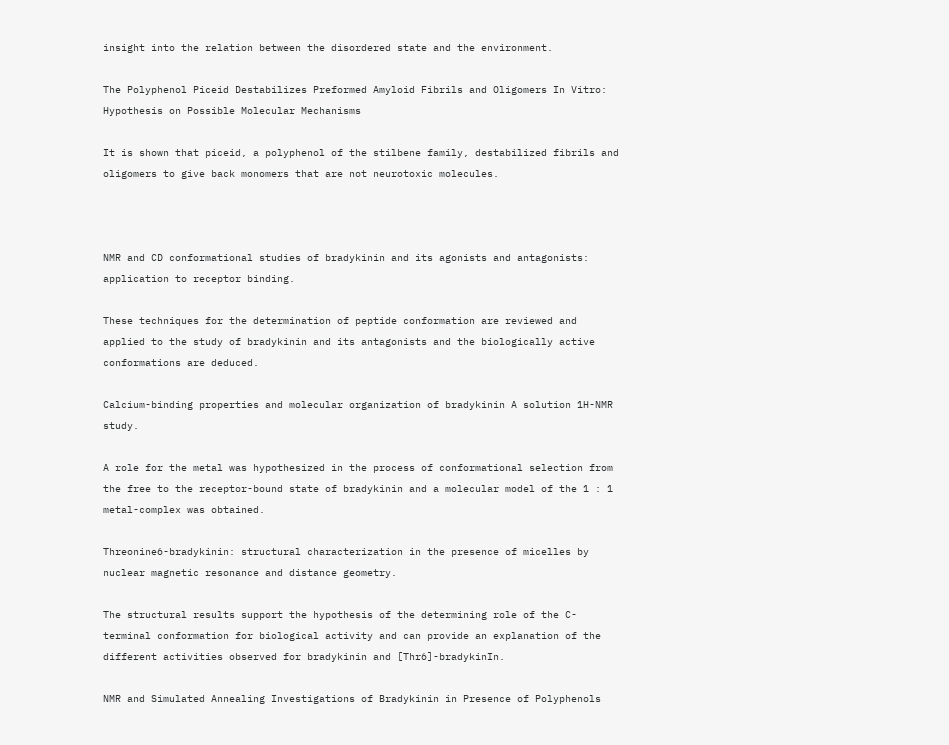insight into the relation between the disordered state and the environment.

The Polyphenol Piceid Destabilizes Preformed Amyloid Fibrils and Oligomers In Vitro: Hypothesis on Possible Molecular Mechanisms

It is shown that piceid, a polyphenol of the stilbene family, destabilized fibrils and oligomers to give back monomers that are not neurotoxic molecules.



NMR and CD conformational studies of bradykinin and its agonists and antagonists: application to receptor binding.

These techniques for the determination of peptide conformation are reviewed and applied to the study of bradykinin and its antagonists and the biologically active conformations are deduced.

Calcium-binding properties and molecular organization of bradykinin A solution 1H-NMR study.

A role for the metal was hypothesized in the process of conformational selection from the free to the receptor-bound state of bradykinin and a molecular model of the 1 : 1 metal-complex was obtained.

Threonine6-bradykinin: structural characterization in the presence of micelles by nuclear magnetic resonance and distance geometry.

The structural results support the hypothesis of the determining role of the C-terminal conformation for biological activity and can provide an explanation of the different activities observed for bradykinin and [Thr6]-bradykinIn.

NMR and Simulated Annealing Investigations of Bradykinin in Presence of Polyphenols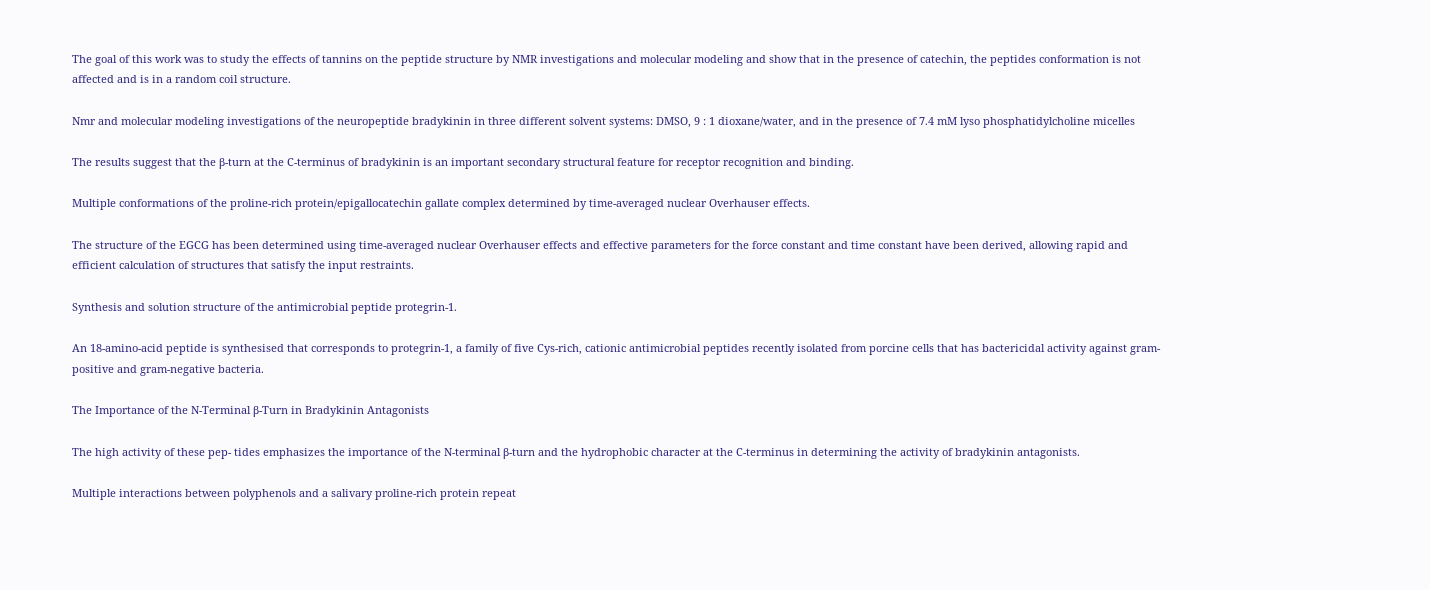The goal of this work was to study the effects of tannins on the peptide structure by NMR investigations and molecular modeling and show that in the presence of catechin, the peptides conformation is not affected and is in a random coil structure.

Nmr and molecular modeling investigations of the neuropeptide bradykinin in three different solvent systems: DMSO, 9 : 1 dioxane/water, and in the presence of 7.4 mM lyso phosphatidylcholine micelles

The results suggest that the β‐turn at the C‐terminus of bradykinin is an important secondary structural feature for receptor recognition and binding.

Multiple conformations of the proline-rich protein/epigallocatechin gallate complex determined by time-averaged nuclear Overhauser effects.

The structure of the EGCG has been determined using time-averaged nuclear Overhauser effects and effective parameters for the force constant and time constant have been derived, allowing rapid and efficient calculation of structures that satisfy the input restraints.

Synthesis and solution structure of the antimicrobial peptide protegrin-1.

An 18-amino-acid peptide is synthesised that corresponds to protegrin-1, a family of five Cys-rich, cationic antimicrobial peptides recently isolated from porcine cells that has bactericidal activity against gram-positive and gram-negative bacteria.

The Importance of the N-Terminal β-Turn in Bradykinin Antagonists

The high activity of these pep- tides emphasizes the importance of the N-terminal β-turn and the hydrophobic character at the C-terminus in determining the activity of bradykinin antagonists.

Multiple interactions between polyphenols and a salivary proline-rich protein repeat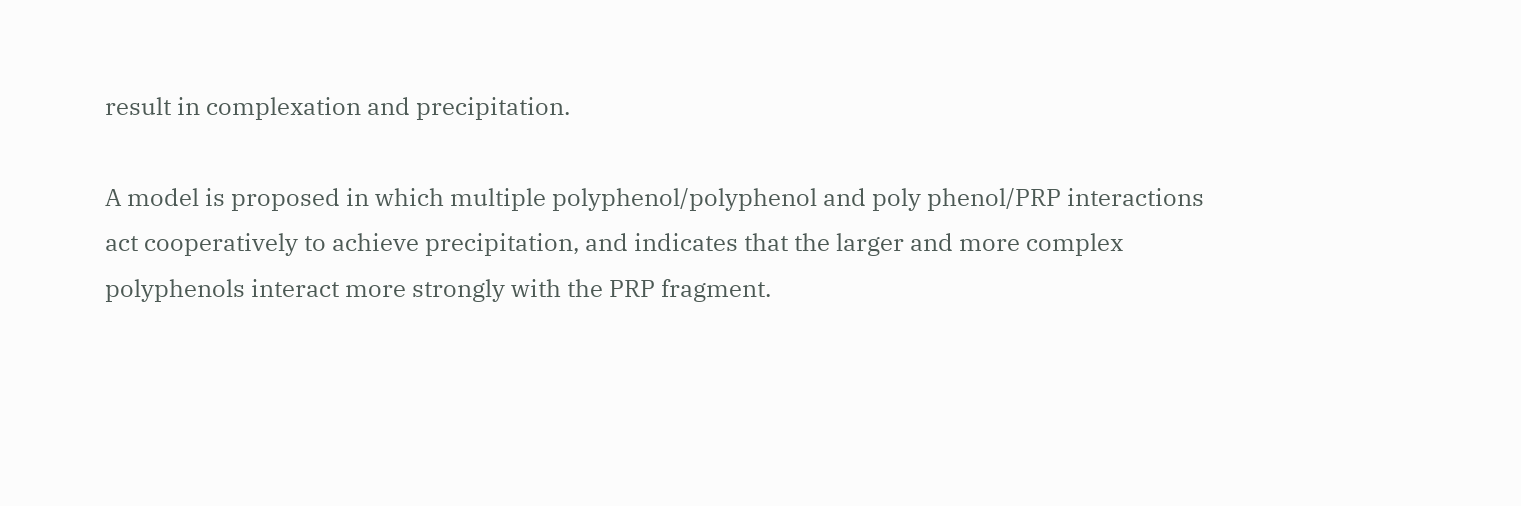result in complexation and precipitation.

A model is proposed in which multiple polyphenol/polyphenol and poly phenol/PRP interactions act cooperatively to achieve precipitation, and indicates that the larger and more complex polyphenols interact more strongly with the PRP fragment.